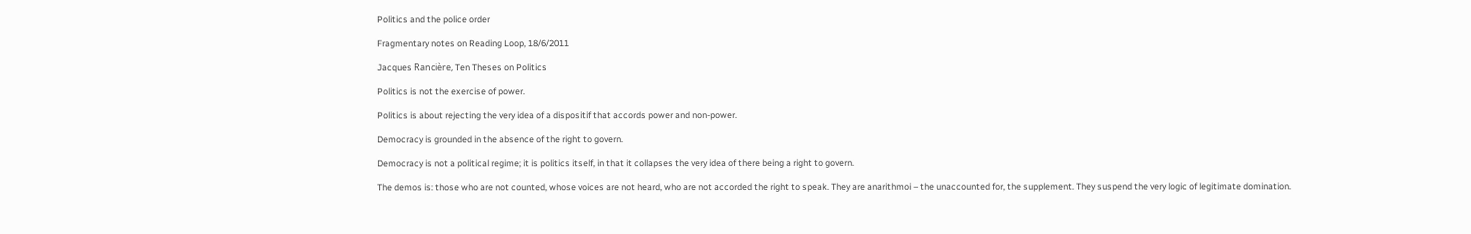Politics and the police order

Fragmentary notes on Reading Loop, 18/6/2011

Jacques Rancière, Ten Theses on Politics

Politics is not the exercise of power.

Politics is about rejecting the very idea of a dispositif that accords power and non-power.

Democracy is grounded in the absence of the right to govern.

Democracy is not a political regime; it is politics itself, in that it collapses the very idea of there being a right to govern.

The demos is: those who are not counted, whose voices are not heard, who are not accorded the right to speak. They are anarithmoi – the unaccounted for, the supplement. They suspend the very logic of legitimate domination.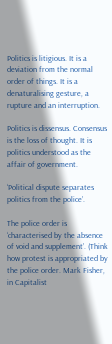Politics is litigious. It is a deviation from the normal order of things. It is a denaturalising gesture, a rupture and an interruption.

Politics is dissensus. Consensus is the loss of thought. It is politics understood as the affair of government.

‘Political dispute separates politics from the police’.

The police order is ‘characterised by the absence of void and supplement’. (Think how protest is appropriated by the police order. Mark Fisher, in Capitalist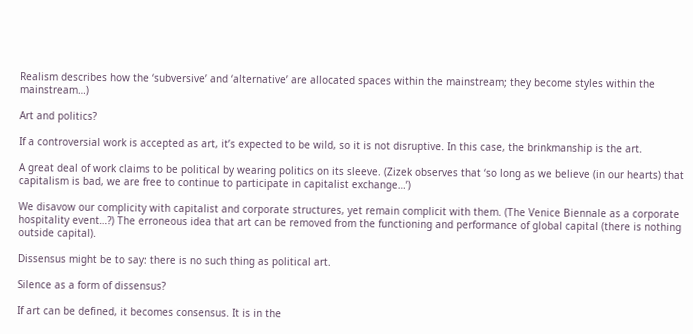Realism describes how the ‘subversive’ and ‘alternative’ are allocated spaces within the mainstream; they become styles within the mainstream…)

Art and politics?

If a controversial work is accepted as art, it’s expected to be wild, so it is not disruptive. In this case, the brinkmanship is the art.

A great deal of work claims to be political by wearing politics on its sleeve. (Zizek observes that ‘so long as we believe (in our hearts) that capitalism is bad, we are free to continue to participate in capitalist exchange…’)

We disavow our complicity with capitalist and corporate structures, yet remain complicit with them. (The Venice Biennale as a corporate hospitality event…?) The erroneous idea that art can be removed from the functioning and performance of global capital (there is nothing outside capital).

Dissensus might be to say: there is no such thing as political art.

Silence as a form of dissensus?

If art can be defined, it becomes consensus. It is in the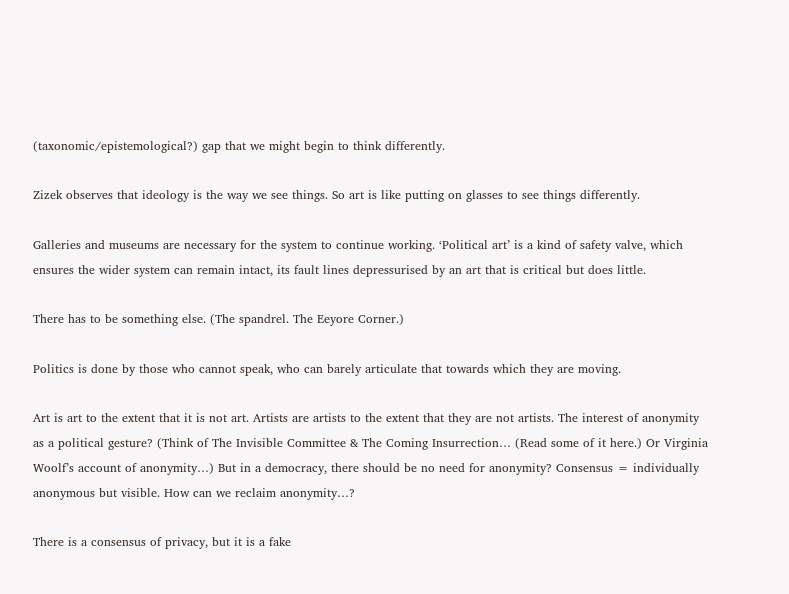(taxonomic/epistemological?) gap that we might begin to think differently.

Zizek observes that ideology is the way we see things. So art is like putting on glasses to see things differently.

Galleries and museums are necessary for the system to continue working. ‘Political art’ is a kind of safety valve, which ensures the wider system can remain intact, its fault lines depressurised by an art that is critical but does little.

There has to be something else. (The spandrel. The Eeyore Corner.)

Politics is done by those who cannot speak, who can barely articulate that towards which they are moving.

Art is art to the extent that it is not art. Artists are artists to the extent that they are not artists. The interest of anonymity as a political gesture? (Think of The Invisible Committee & The Coming Insurrection… (Read some of it here.) Or Virginia Woolf’s account of anonymity…) But in a democracy, there should be no need for anonymity? Consensus = individually anonymous but visible. How can we reclaim anonymity…?

There is a consensus of privacy, but it is a fake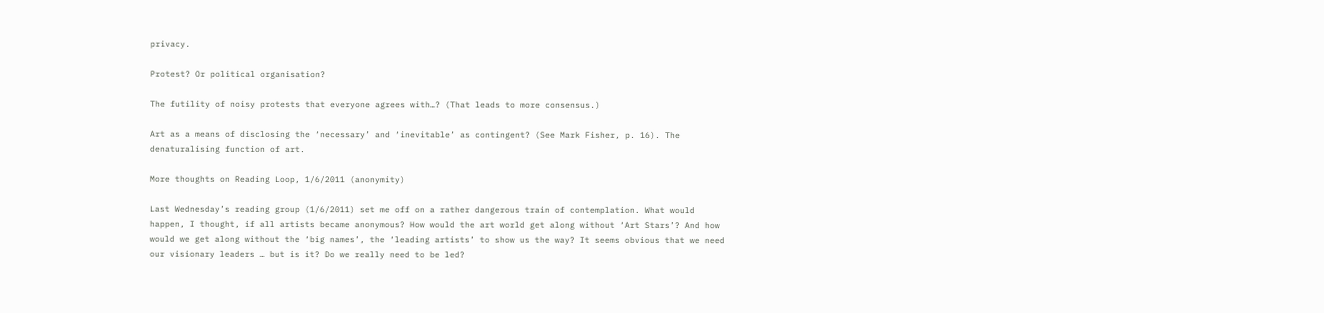privacy.

Protest? Or political organisation?

The futility of noisy protests that everyone agrees with…? (That leads to more consensus.)

Art as a means of disclosing the ‘necessary’ and ‘inevitable’ as contingent? (See Mark Fisher, p. 16). The denaturalising function of art.

More thoughts on Reading Loop, 1/6/2011 (anonymity)

Last Wednesday’s reading group (1/6/2011) set me off on a rather dangerous train of contemplation. What would happen, I thought, if all artists became anonymous? How would the art world get along without ‘Art Stars’? And how would we get along without the ‘big names’, the ‘leading artists’ to show us the way? It seems obvious that we need our visionary leaders … but is it? Do we really need to be led?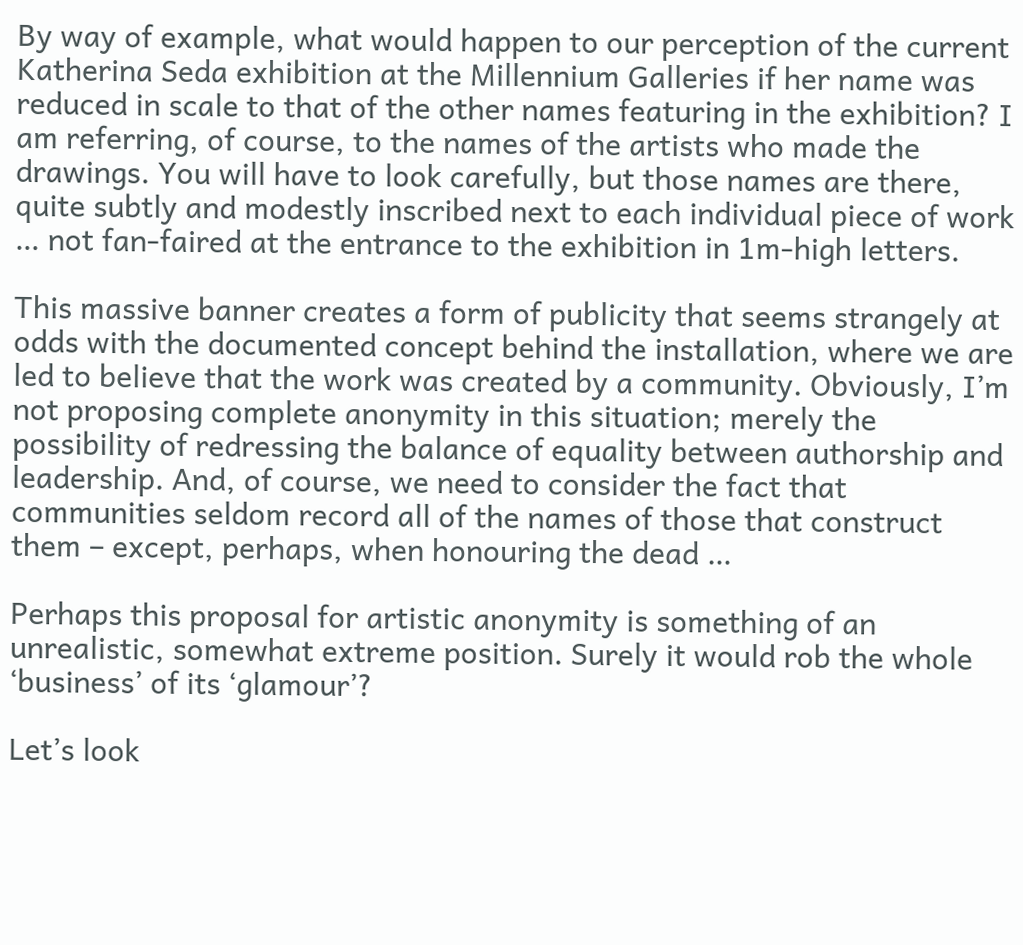By way of example, what would happen to our perception of the current Katherina Seda exhibition at the Millennium Galleries if her name was reduced in scale to that of the other names featuring in the exhibition? I am referring, of course, to the names of the artists who made the drawings. You will have to look carefully, but those names are there, quite subtly and modestly inscribed next to each individual piece of work … not fan-faired at the entrance to the exhibition in 1m-high letters.

This massive banner creates a form of publicity that seems strangely at odds with the documented concept behind the installation, where we are led to believe that the work was created by a community. Obviously, I’m not proposing complete anonymity in this situation; merely the possibility of redressing the balance of equality between authorship and leadership. And, of course, we need to consider the fact that communities seldom record all of the names of those that construct them – except, perhaps, when honouring the dead …

Perhaps this proposal for artistic anonymity is something of an unrealistic, somewhat extreme position. Surely it would rob the whole ‘business’ of its ‘glamour’?

Let’s look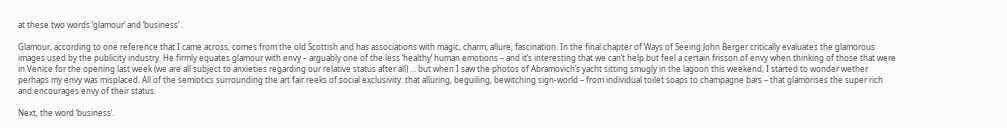at these two words ‘glamour’ and ‘business’ .

Glamour, according to one reference that I came across, comes from the old Scottish and has associations with magic, charm, allure, fascination. In the final chapter of Ways of Seeing John Berger critically evaluates the glamorous images used by the publicity industry. He firmly equates glamour with envy – arguably one of the less ‘healthy’ human emotions – and it’s interesting that we can’t help but feel a certain frisson of envy when thinking of those that were in Venice for the opening last week (we are all subject to anxieties regarding our relative status after all) … but when I saw the photos of Abramovich’s yacht sitting smugly in the lagoon this weekend, I started to wonder wether perhaps my envy was misplaced. All of the semiotics surrounding the art fair reeks of social exclusivity: that alluring, beguiling, bewitching sign-world – from individual toilet soaps to champagne bars – that glamorises the super rich and encourages envy of their status.

Next, the word ‘business’.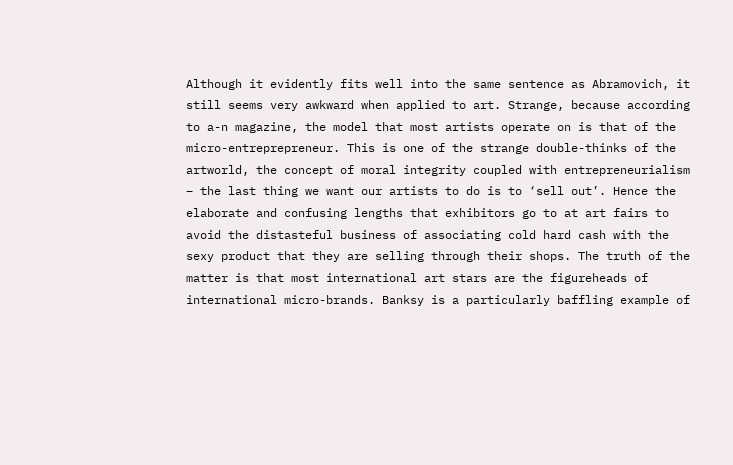Although it evidently fits well into the same sentence as Abramovich, it still seems very awkward when applied to art. Strange, because according to a-n magazine, the model that most artists operate on is that of the  micro-entreprepreneur. This is one of the strange double-thinks of the artworld, the concept of moral integrity coupled with entrepreneurialism – the last thing we want our artists to do is to ‘sell out’. Hence the elaborate and confusing lengths that exhibitors go to at art fairs to avoid the distasteful business of associating cold hard cash with the sexy product that they are selling through their shops. The truth of the matter is that most international art stars are the figureheads of international micro-brands. Banksy is a particularly baffling example of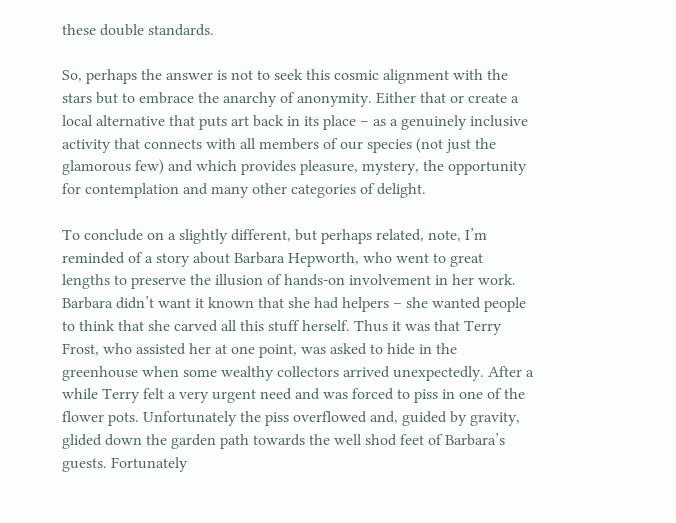these double standards.

So, perhaps the answer is not to seek this cosmic alignment with the stars but to embrace the anarchy of anonymity. Either that or create a local alternative that puts art back in its place – as a genuinely inclusive activity that connects with all members of our species (not just the glamorous few) and which provides pleasure, mystery, the opportunity for contemplation and many other categories of delight.

To conclude on a slightly different, but perhaps related, note, I’m reminded of a story about Barbara Hepworth, who went to great lengths to preserve the illusion of hands-on involvement in her work. Barbara didn’t want it known that she had helpers – she wanted people to think that she carved all this stuff herself. Thus it was that Terry Frost, who assisted her at one point, was asked to hide in the greenhouse when some wealthy collectors arrived unexpectedly. After a while Terry felt a very urgent need and was forced to piss in one of the flower pots. Unfortunately the piss overflowed and, guided by gravity, glided down the garden path towards the well shod feet of Barbara’s guests. Fortunately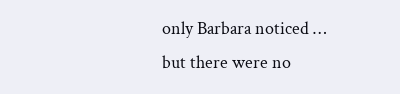only Barbara noticed … but there were no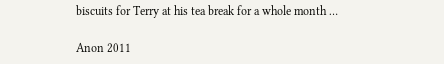biscuits for Terry at his tea break for a whole month …

Anon 2011